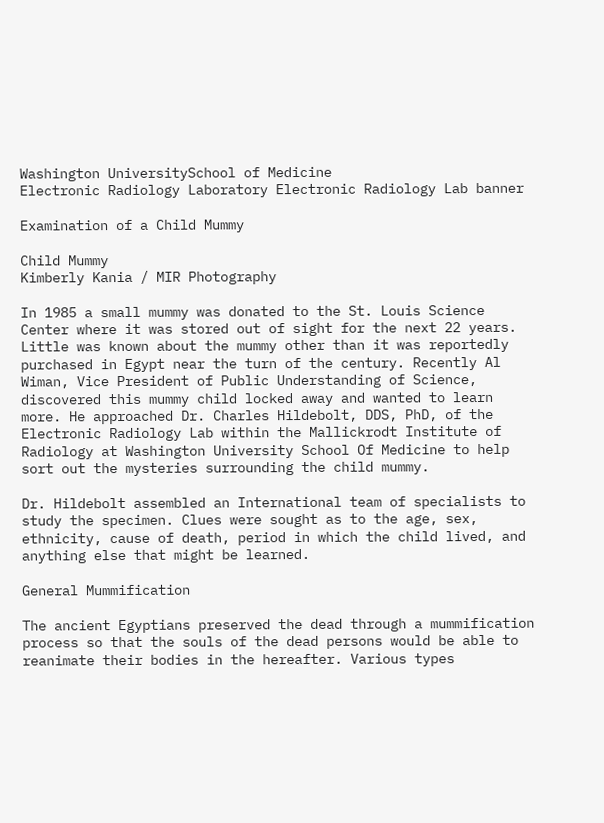Washington UniversitySchool of Medicine
Electronic Radiology Laboratory Electronic Radiology Lab banner

Examination of a Child Mummy

Child Mummy
Kimberly Kania / MIR Photography

In 1985 a small mummy was donated to the St. Louis Science Center where it was stored out of sight for the next 22 years. Little was known about the mummy other than it was reportedly purchased in Egypt near the turn of the century. Recently Al Wiman, Vice President of Public Understanding of Science, discovered this mummy child locked away and wanted to learn more. He approached Dr. Charles Hildebolt, DDS, PhD, of the Electronic Radiology Lab within the Mallickrodt Institute of Radiology at Washington University School Of Medicine to help sort out the mysteries surrounding the child mummy.

Dr. Hildebolt assembled an International team of specialists to study the specimen. Clues were sought as to the age, sex, ethnicity, cause of death, period in which the child lived, and anything else that might be learned.

General Mummification

The ancient Egyptians preserved the dead through a mummification process so that the souls of the dead persons would be able to reanimate their bodies in the hereafter. Various types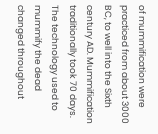of mummification were practiced from about 3000 BC, to well into the Sixth century AD. Mummification traditionally took 70 days. The technology used to mummify the dead changed throughout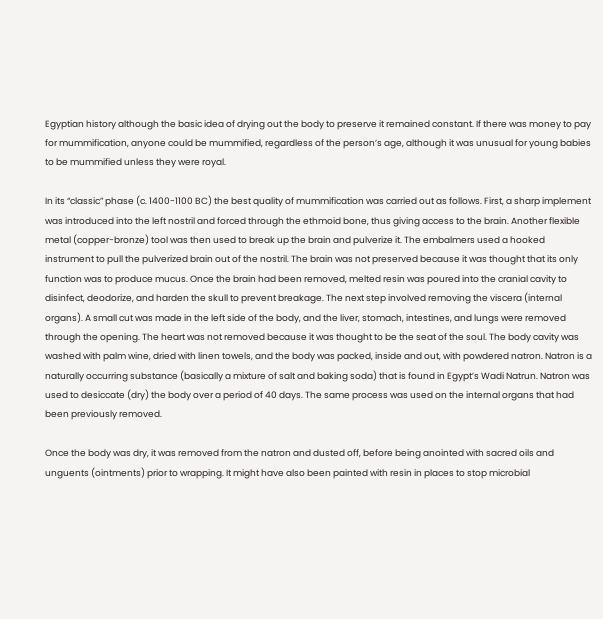Egyptian history although the basic idea of drying out the body to preserve it remained constant. If there was money to pay for mummification, anyone could be mummified, regardless of the person’s age, although it was unusual for young babies to be mummified unless they were royal.

In its “classic” phase (c. 1400-1100 BC) the best quality of mummification was carried out as follows. First, a sharp implement was introduced into the left nostril and forced through the ethmoid bone, thus giving access to the brain. Another flexible metal (copper-bronze) tool was then used to break up the brain and pulverize it. The embalmers used a hooked instrument to pull the pulverized brain out of the nostril. The brain was not preserved because it was thought that its only function was to produce mucus. Once the brain had been removed, melted resin was poured into the cranial cavity to disinfect, deodorize, and harden the skull to prevent breakage. The next step involved removing the viscera (internal organs). A small cut was made in the left side of the body, and the liver, stomach, intestines, and lungs were removed through the opening. The heart was not removed because it was thought to be the seat of the soul. The body cavity was washed with palm wine, dried with linen towels, and the body was packed, inside and out, with powdered natron. Natron is a naturally occurring substance (basically a mixture of salt and baking soda) that is found in Egypt’s Wadi Natrun. Natron was used to desiccate (dry) the body over a period of 40 days. The same process was used on the internal organs that had been previously removed.

Once the body was dry, it was removed from the natron and dusted off, before being anointed with sacred oils and unguents (ointments) prior to wrapping. It might have also been painted with resin in places to stop microbial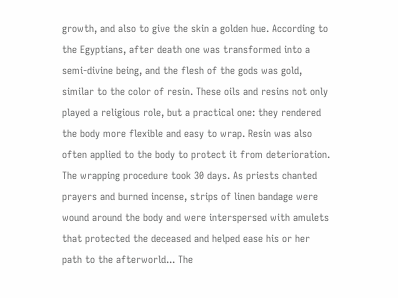growth, and also to give the skin a golden hue. According to the Egyptians, after death one was transformed into a semi-divine being, and the flesh of the gods was gold, similar to the color of resin. These oils and resins not only played a religious role, but a practical one: they rendered the body more flexible and easy to wrap. Resin was also often applied to the body to protect it from deterioration. The wrapping procedure took 30 days. As priests chanted prayers and burned incense, strips of linen bandage were wound around the body and were interspersed with amulets that protected the deceased and helped ease his or her path to the afterworld... The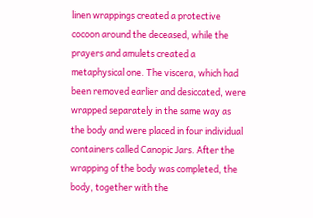linen wrappings created a protective cocoon around the deceased, while the prayers and amulets created a metaphysical one. The viscera, which had been removed earlier and desiccated, were wrapped separately in the same way as the body and were placed in four individual containers called Canopic Jars. After the wrapping of the body was completed, the body, together with the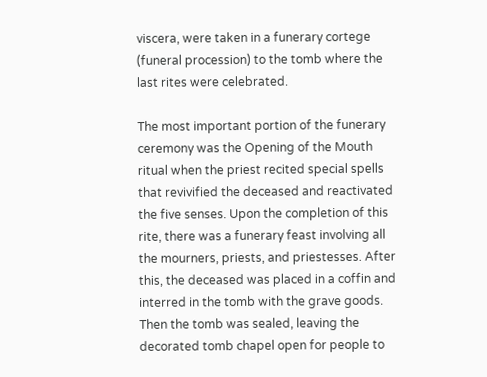viscera, were taken in a funerary cortege (funeral procession) to the tomb where the last rites were celebrated.

The most important portion of the funerary ceremony was the Opening of the Mouth ritual when the priest recited special spells that revivified the deceased and reactivated the five senses. Upon the completion of this rite, there was a funerary feast involving all the mourners, priests, and priestesses. After this, the deceased was placed in a coffin and interred in the tomb with the grave goods. Then the tomb was sealed, leaving the decorated tomb chapel open for people to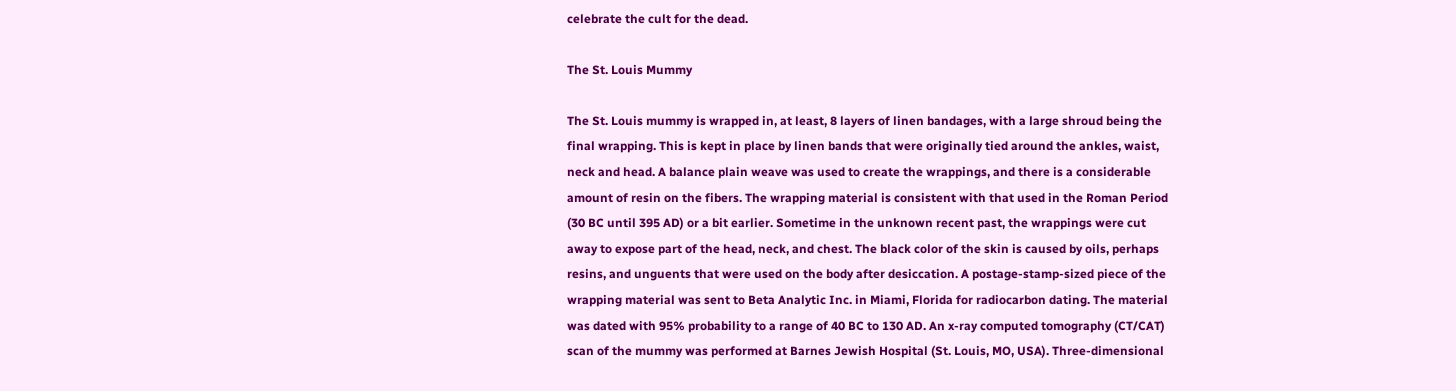celebrate the cult for the dead.

The St. Louis Mummy

The St. Louis mummy is wrapped in, at least, 8 layers of linen bandages, with a large shroud being the final wrapping. This is kept in place by linen bands that were originally tied around the ankles, waist, neck and head. A balance plain weave was used to create the wrappings, and there is a considerable amount of resin on the fibers. The wrapping material is consistent with that used in the Roman Period (30 BC until 395 AD) or a bit earlier. Sometime in the unknown recent past, the wrappings were cut away to expose part of the head, neck, and chest. The black color of the skin is caused by oils, perhaps resins, and unguents that were used on the body after desiccation. A postage-stamp-sized piece of the wrapping material was sent to Beta Analytic Inc. in Miami, Florida for radiocarbon dating. The material was dated with 95% probability to a range of 40 BC to 130 AD. An x-ray computed tomography (CT/CAT) scan of the mummy was performed at Barnes Jewish Hospital (St. Louis, MO, USA). Three-dimensional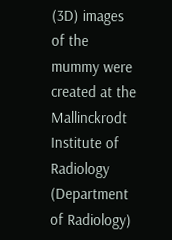(3D) images of the mummy were created at the Mallinckrodt Institute of Radiology (Department of Radiology)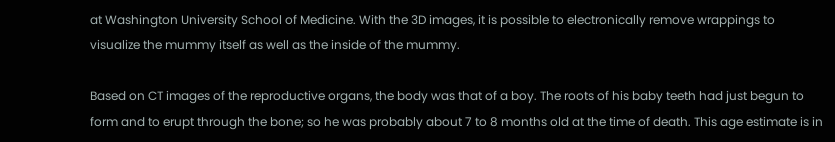at Washington University School of Medicine. With the 3D images, it is possible to electronically remove wrappings to visualize the mummy itself as well as the inside of the mummy.

Based on CT images of the reproductive organs, the body was that of a boy. The roots of his baby teeth had just begun to form and to erupt through the bone; so he was probably about 7 to 8 months old at the time of death. This age estimate is in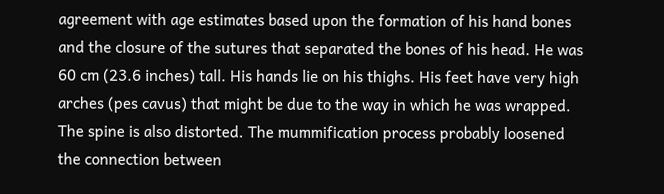agreement with age estimates based upon the formation of his hand bones and the closure of the sutures that separated the bones of his head. He was 60 cm (23.6 inches) tall. His hands lie on his thighs. His feet have very high arches (pes cavus) that might be due to the way in which he was wrapped. The spine is also distorted. The mummification process probably loosened the connection between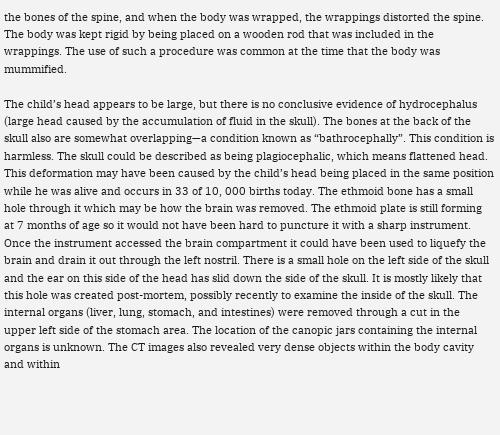the bones of the spine, and when the body was wrapped, the wrappings distorted the spine. The body was kept rigid by being placed on a wooden rod that was included in the wrappings. The use of such a procedure was common at the time that the body was mummified.

The child’s head appears to be large, but there is no conclusive evidence of hydrocephalus (large head caused by the accumulation of fluid in the skull). The bones at the back of the skull also are somewhat overlapping—a condition known as “bathrocephally”. This condition is harmless. The skull could be described as being plagiocephalic, which means flattened head. This deformation may have been caused by the child’s head being placed in the same position while he was alive and occurs in 33 of 10, 000 births today. The ethmoid bone has a small hole through it which may be how the brain was removed. The ethmoid plate is still forming at 7 months of age so it would not have been hard to puncture it with a sharp instrument. Once the instrument accessed the brain compartment it could have been used to liquefy the brain and drain it out through the left nostril. There is a small hole on the left side of the skull and the ear on this side of the head has slid down the side of the skull. It is mostly likely that this hole was created post-mortem, possibly recently to examine the inside of the skull. The internal organs (liver, lung, stomach, and intestines) were removed through a cut in the upper left side of the stomach area. The location of the canopic jars containing the internal organs is unknown. The CT images also revealed very dense objects within the body cavity and within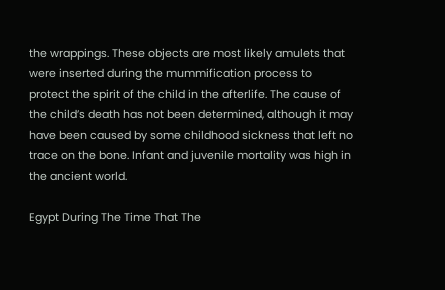the wrappings. These objects are most likely amulets that were inserted during the mummification process to protect the spirit of the child in the afterlife. The cause of the child’s death has not been determined, although it may have been caused by some childhood sickness that left no trace on the bone. Infant and juvenile mortality was high in the ancient world.

Egypt During The Time That The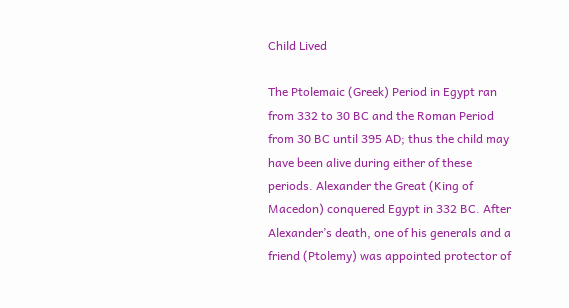Child Lived

The Ptolemaic (Greek) Period in Egypt ran from 332 to 30 BC and the Roman Period from 30 BC until 395 AD; thus the child may have been alive during either of these periods. Alexander the Great (King of Macedon) conquered Egypt in 332 BC. After Alexander’s death, one of his generals and a friend (Ptolemy) was appointed protector of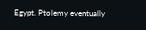Egypt. Ptolemy eventually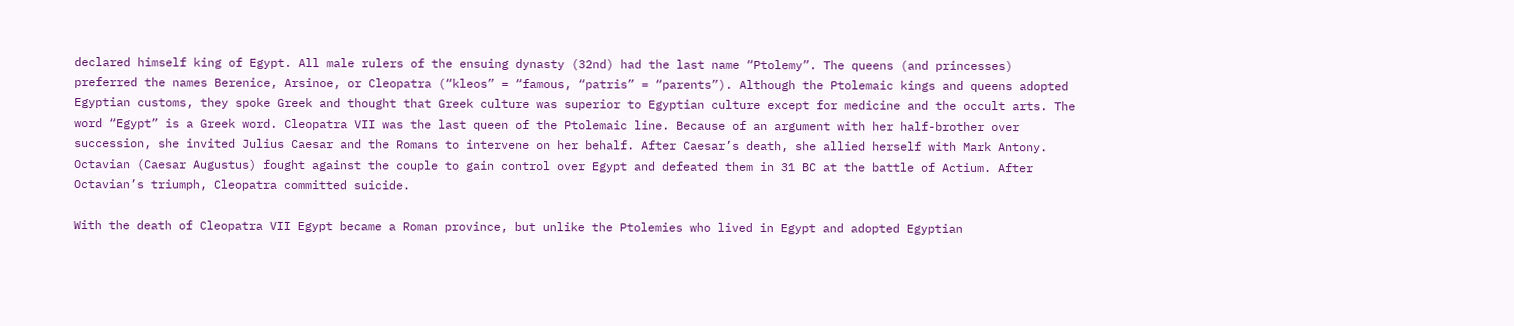declared himself king of Egypt. All male rulers of the ensuing dynasty (32nd) had the last name “Ptolemy”. The queens (and princesses) preferred the names Berenice, Arsinoe, or Cleopatra (“kleos” = “famous, “patris” = “parents”). Although the Ptolemaic kings and queens adopted Egyptian customs, they spoke Greek and thought that Greek culture was superior to Egyptian culture except for medicine and the occult arts. The word “Egypt” is a Greek word. Cleopatra VII was the last queen of the Ptolemaic line. Because of an argument with her half-brother over succession, she invited Julius Caesar and the Romans to intervene on her behalf. After Caesar’s death, she allied herself with Mark Antony. Octavian (Caesar Augustus) fought against the couple to gain control over Egypt and defeated them in 31 BC at the battle of Actium. After Octavian’s triumph, Cleopatra committed suicide.

With the death of Cleopatra VII Egypt became a Roman province, but unlike the Ptolemies who lived in Egypt and adopted Egyptian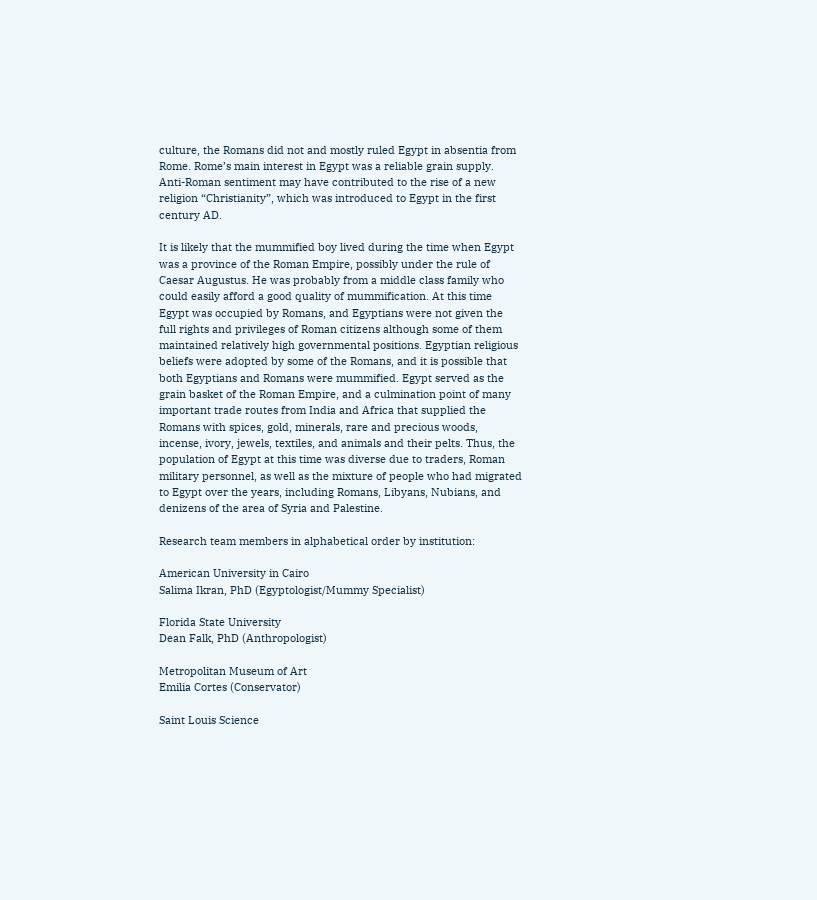culture, the Romans did not and mostly ruled Egypt in absentia from Rome. Rome’s main interest in Egypt was a reliable grain supply. Anti-Roman sentiment may have contributed to the rise of a new religion “Christianity”, which was introduced to Egypt in the first century AD.

It is likely that the mummified boy lived during the time when Egypt was a province of the Roman Empire, possibly under the rule of Caesar Augustus. He was probably from a middle class family who could easily afford a good quality of mummification. At this time Egypt was occupied by Romans, and Egyptians were not given the full rights and privileges of Roman citizens although some of them maintained relatively high governmental positions. Egyptian religious beliefs were adopted by some of the Romans, and it is possible that both Egyptians and Romans were mummified. Egypt served as the grain basket of the Roman Empire, and a culmination point of many important trade routes from India and Africa that supplied the Romans with spices, gold, minerals, rare and precious woods, incense, ivory, jewels, textiles, and animals and their pelts. Thus, the population of Egypt at this time was diverse due to traders, Roman military personnel, as well as the mixture of people who had migrated to Egypt over the years, including Romans, Libyans, Nubians, and denizens of the area of Syria and Palestine.

Research team members in alphabetical order by institution:

American University in Cairo
Salima Ikran, PhD (Egyptologist/Mummy Specialist)

Florida State University
Dean Falk, PhD (Anthropologist)

Metropolitan Museum of Art
Emilia Cortes (Conservator)

Saint Louis Science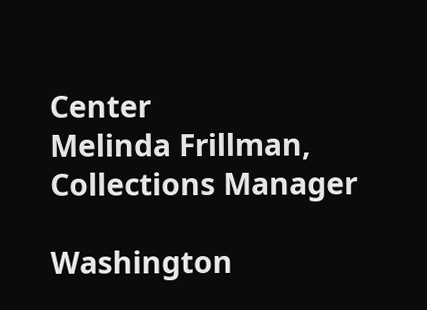Center
Melinda Frillman, Collections Manager

Washington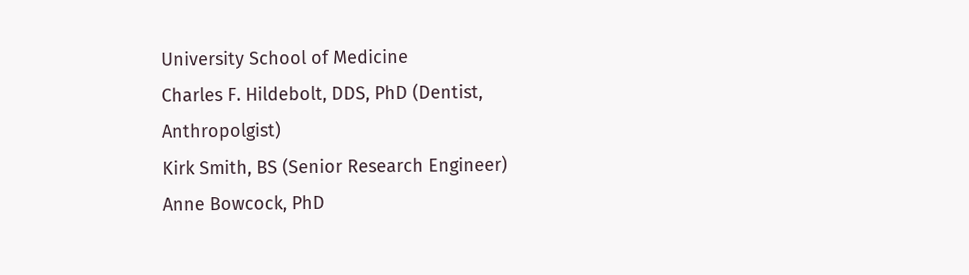University School of Medicine
Charles F. Hildebolt, DDS, PhD (Dentist, Anthropolgist)
Kirk Smith, BS (Senior Research Engineer)
Anne Bowcock, PhD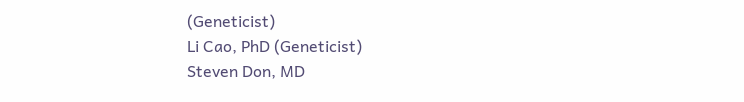(Geneticist)
Li Cao, PhD (Geneticist)
Steven Don, MD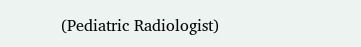(Pediatric Radiologist)